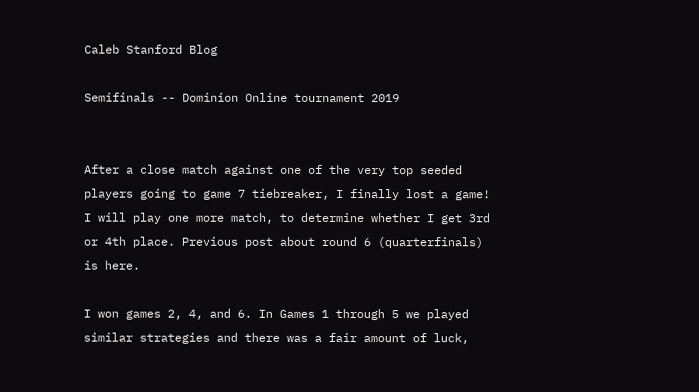Caleb Stanford Blog

Semifinals -- Dominion Online tournament 2019


After a close match against one of the very top seeded players going to game 7 tiebreaker, I finally lost a game! I will play one more match, to determine whether I get 3rd or 4th place. Previous post about round 6 (quarterfinals) is here.

I won games 2, 4, and 6. In Games 1 through 5 we played similar strategies and there was a fair amount of luck,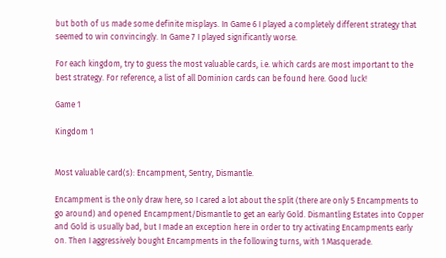but both of us made some definite misplays. In Game 6 I played a completely different strategy that seemed to win convincingly. In Game 7 I played significantly worse.

For each kingdom, try to guess the most valuable cards, i.e. which cards are most important to the best strategy. For reference, a list of all Dominion cards can be found here. Good luck!

Game 1

Kingdom 1


Most valuable card(s): Encampment, Sentry, Dismantle.

Encampment is the only draw here, so I cared a lot about the split (there are only 5 Encampments to go around) and opened Encampment/Dismantle to get an early Gold. Dismantling Estates into Copper and Gold is usually bad, but I made an exception here in order to try activating Encampments early on. Then I aggressively bought Encampments in the following turns, with 1 Masquerade.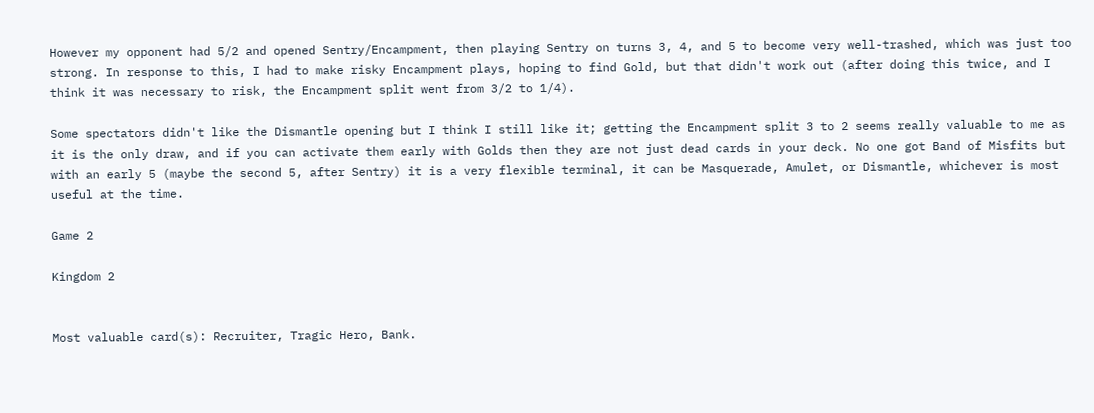However my opponent had 5/2 and opened Sentry/Encampment, then playing Sentry on turns 3, 4, and 5 to become very well-trashed, which was just too strong. In response to this, I had to make risky Encampment plays, hoping to find Gold, but that didn't work out (after doing this twice, and I think it was necessary to risk, the Encampment split went from 3/2 to 1/4).

Some spectators didn't like the Dismantle opening but I think I still like it; getting the Encampment split 3 to 2 seems really valuable to me as it is the only draw, and if you can activate them early with Golds then they are not just dead cards in your deck. No one got Band of Misfits but with an early 5 (maybe the second 5, after Sentry) it is a very flexible terminal, it can be Masquerade, Amulet, or Dismantle, whichever is most useful at the time.

Game 2

Kingdom 2


Most valuable card(s): Recruiter, Tragic Hero, Bank.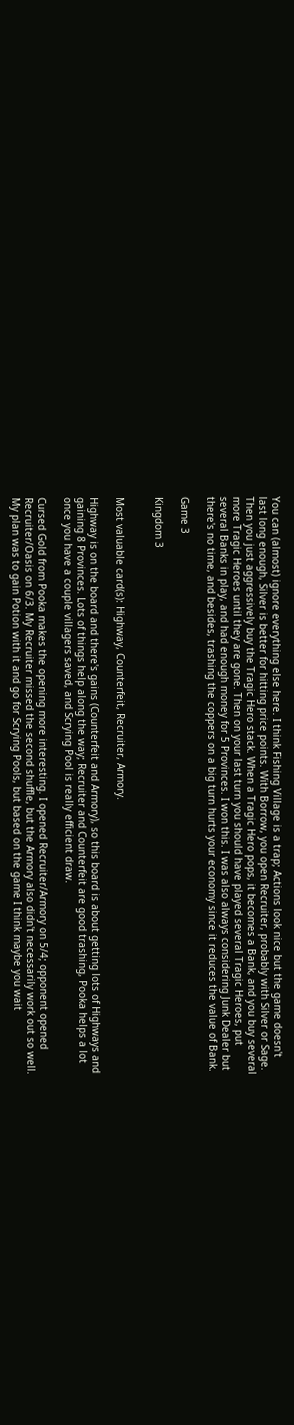You can (almost) ignore everything else here. I think Fishing Village is a trap; Actions look nice but the game doesn't last long enough, Silver is better for hitting price points. With Borrow, you open Recruiter, probably with Silver or Sage. Then you just aggressively buy the Tragic Hero stack. When a Tragic Hero pops, it becomes a Bank, and you buy several more Tragic Heroes until they are gone. Then on your last turn you should have played several Tragic Heroes, put several Banks in play, and had enough money for 5 Provinces. I won this. I was also always considering Junk Dealer but there's no time, and besides, trashing the coppers on a big turn hurts your economy since it reduces the value of Bank.

Game 3

Kingdom 3


Most valuable card(s): Highway, Counterfeit, Recruiter, Armory.

Highway is on the board and there's gains (Counterfeit and Armory), so this board is about getting lots of Highways and gaining 8 Provinces. Lots of things help along the way; Recruiter and Counterfeit are good trashing, Pooka helps a lot once you have a couple villagers saved, and Scrying Pool is really efficient draw.

Cursed Gold from Pooka makes the opening more interesting. I opened Recruiter/Armory on 5/4; opponent opened Recruiter/Oasis on 6/3. My Recruiter missed the second shuffle, but the Armory also didn't necessarily work out so well. My plan was to gain Potion with it and go for Scrying Pools, but based on the game I think maybe you wait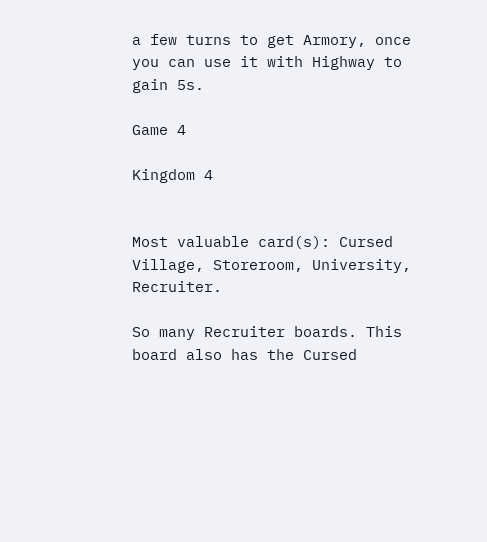a few turns to get Armory, once you can use it with Highway to gain 5s.

Game 4

Kingdom 4


Most valuable card(s): Cursed Village, Storeroom, University, Recruiter.

So many Recruiter boards. This board also has the Cursed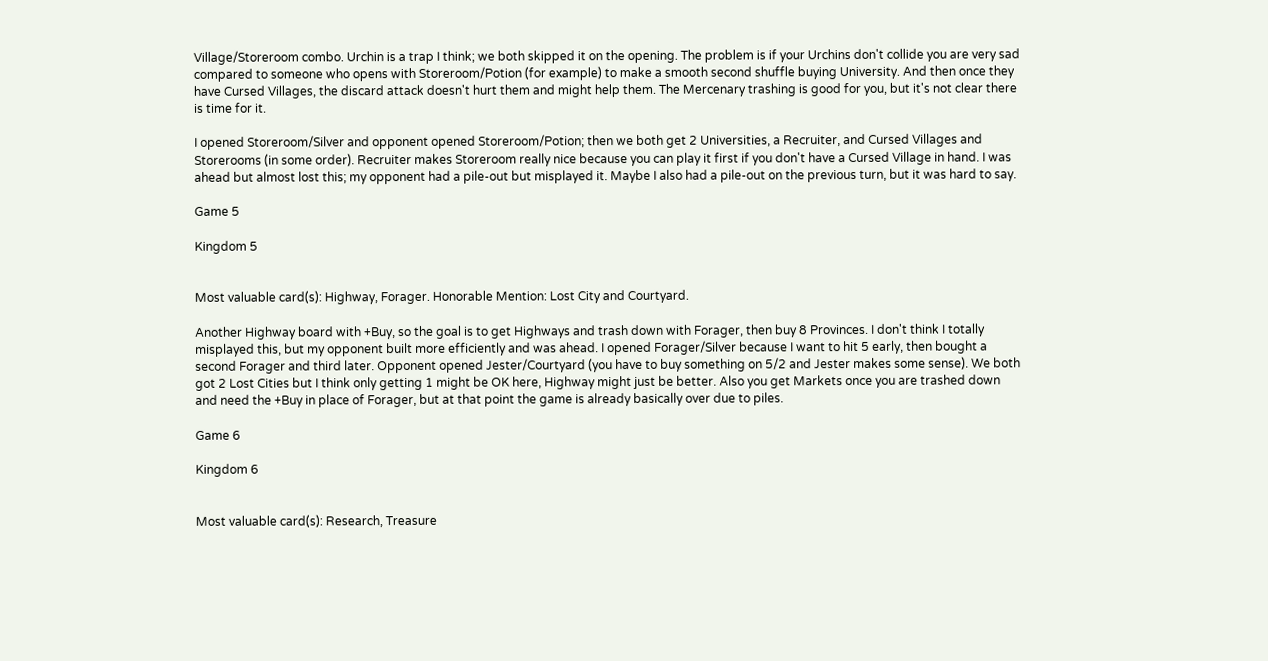Village/Storeroom combo. Urchin is a trap I think; we both skipped it on the opening. The problem is if your Urchins don't collide you are very sad compared to someone who opens with Storeroom/Potion (for example) to make a smooth second shuffle buying University. And then once they have Cursed Villages, the discard attack doesn't hurt them and might help them. The Mercenary trashing is good for you, but it's not clear there is time for it.

I opened Storeroom/Silver and opponent opened Storeroom/Potion; then we both get 2 Universities, a Recruiter, and Cursed Villages and Storerooms (in some order). Recruiter makes Storeroom really nice because you can play it first if you don't have a Cursed Village in hand. I was ahead but almost lost this; my opponent had a pile-out but misplayed it. Maybe I also had a pile-out on the previous turn, but it was hard to say.

Game 5

Kingdom 5


Most valuable card(s): Highway, Forager. Honorable Mention: Lost City and Courtyard.

Another Highway board with +Buy, so the goal is to get Highways and trash down with Forager, then buy 8 Provinces. I don't think I totally misplayed this, but my opponent built more efficiently and was ahead. I opened Forager/Silver because I want to hit 5 early, then bought a second Forager and third later. Opponent opened Jester/Courtyard (you have to buy something on 5/2 and Jester makes some sense). We both got 2 Lost Cities but I think only getting 1 might be OK here, Highway might just be better. Also you get Markets once you are trashed down and need the +Buy in place of Forager, but at that point the game is already basically over due to piles.

Game 6

Kingdom 6


Most valuable card(s): Research, Treasure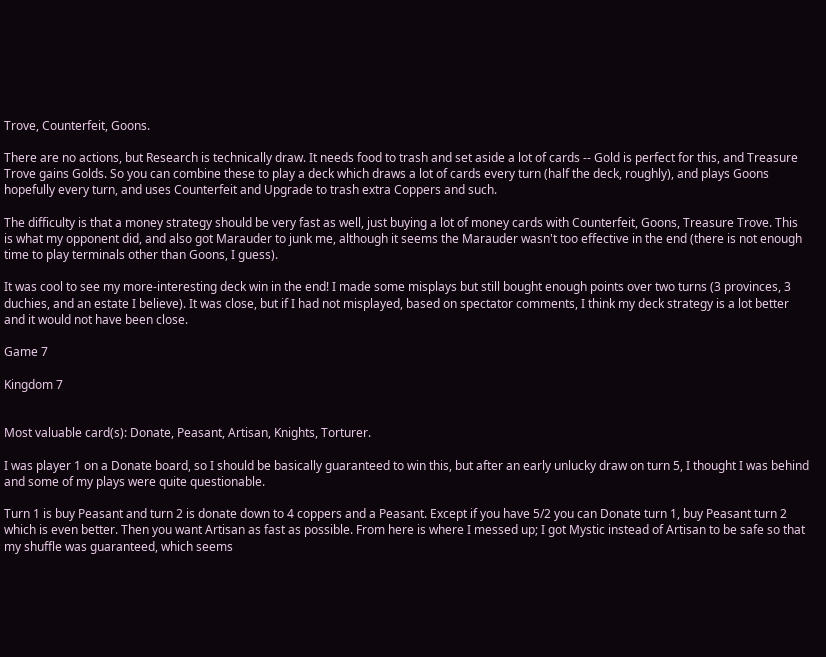Trove, Counterfeit, Goons.

There are no actions, but Research is technically draw. It needs food to trash and set aside a lot of cards -- Gold is perfect for this, and Treasure Trove gains Golds. So you can combine these to play a deck which draws a lot of cards every turn (half the deck, roughly), and plays Goons hopefully every turn, and uses Counterfeit and Upgrade to trash extra Coppers and such.

The difficulty is that a money strategy should be very fast as well, just buying a lot of money cards with Counterfeit, Goons, Treasure Trove. This is what my opponent did, and also got Marauder to junk me, although it seems the Marauder wasn't too effective in the end (there is not enough time to play terminals other than Goons, I guess).

It was cool to see my more-interesting deck win in the end! I made some misplays but still bought enough points over two turns (3 provinces, 3 duchies, and an estate I believe). It was close, but if I had not misplayed, based on spectator comments, I think my deck strategy is a lot better and it would not have been close.

Game 7

Kingdom 7


Most valuable card(s): Donate, Peasant, Artisan, Knights, Torturer.

I was player 1 on a Donate board, so I should be basically guaranteed to win this, but after an early unlucky draw on turn 5, I thought I was behind and some of my plays were quite questionable.

Turn 1 is buy Peasant and turn 2 is donate down to 4 coppers and a Peasant. Except if you have 5/2 you can Donate turn 1, buy Peasant turn 2 which is even better. Then you want Artisan as fast as possible. From here is where I messed up; I got Mystic instead of Artisan to be safe so that my shuffle was guaranteed, which seems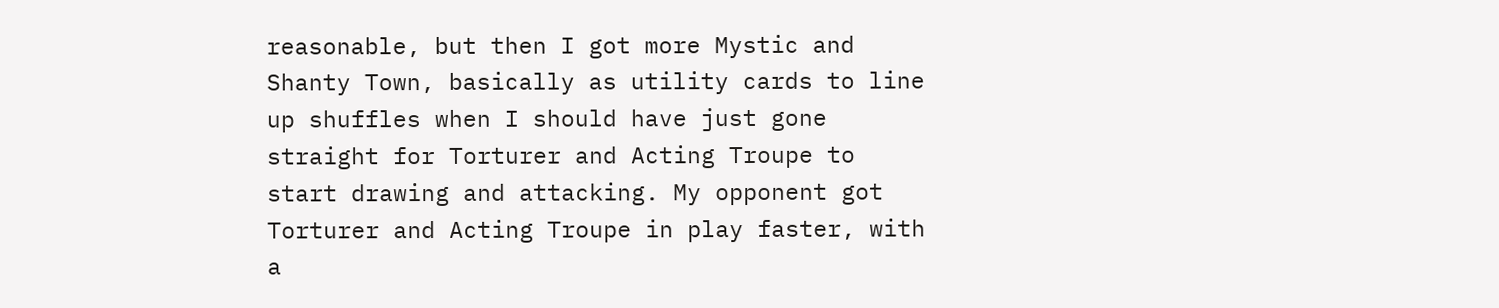reasonable, but then I got more Mystic and Shanty Town, basically as utility cards to line up shuffles when I should have just gone straight for Torturer and Acting Troupe to start drawing and attacking. My opponent got Torturer and Acting Troupe in play faster, with a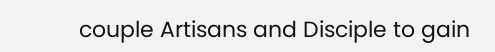couple Artisans and Disciple to gain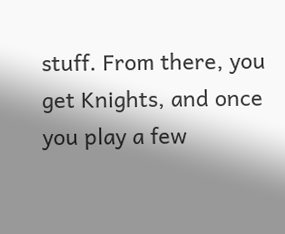stuff. From there, you get Knights, and once you play a few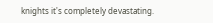knights it's completely devastating.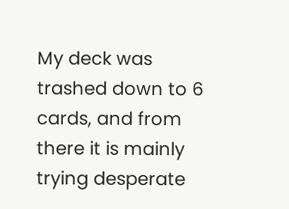My deck was trashed down to 6 cards, and from there it is mainly trying desperate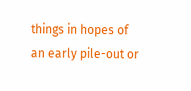things in hopes of an early pile-out or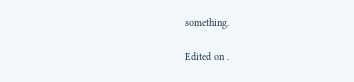something.

Edited on .